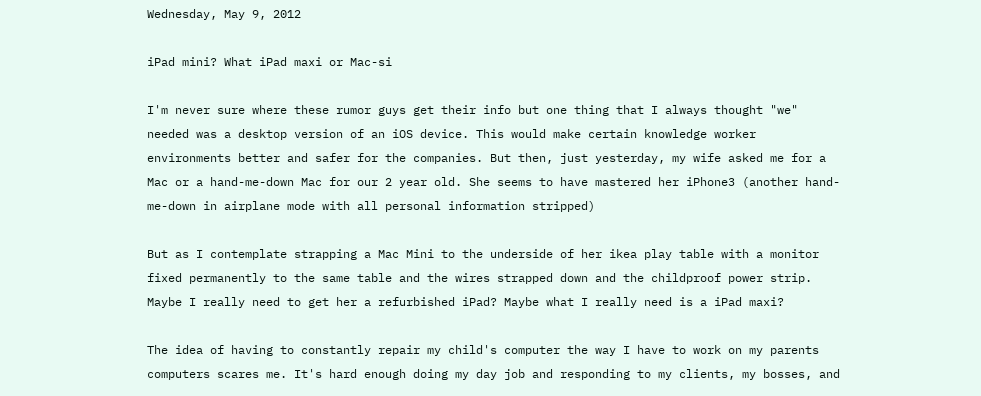Wednesday, May 9, 2012

iPad mini? What iPad maxi or Mac-si

I'm never sure where these rumor guys get their info but one thing that I always thought "we" needed was a desktop version of an iOS device. This would make certain knowledge worker environments better and safer for the companies. But then, just yesterday, my wife asked me for a Mac or a hand-me-down Mac for our 2 year old. She seems to have mastered her iPhone3 (another hand-me-down in airplane mode with all personal information stripped)

But as I contemplate strapping a Mac Mini to the underside of her ikea play table with a monitor fixed permanently to the same table and the wires strapped down and the childproof power strip. Maybe I really need to get her a refurbished iPad? Maybe what I really need is a iPad maxi?

The idea of having to constantly repair my child's computer the way I have to work on my parents computers scares me. It's hard enough doing my day job and responding to my clients, my bosses, and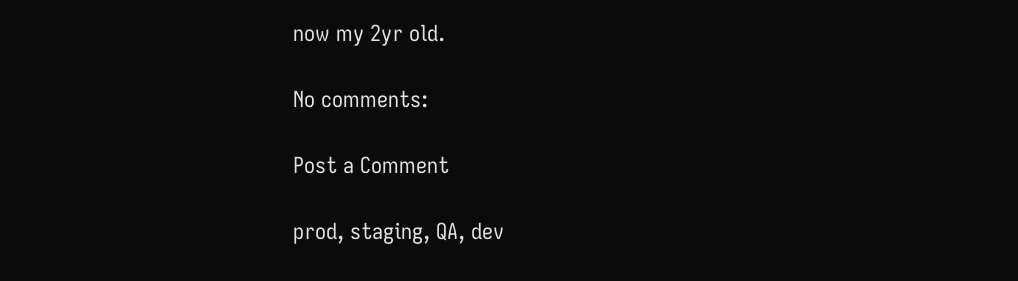now my 2yr old.

No comments:

Post a Comment

prod, staging, QA, dev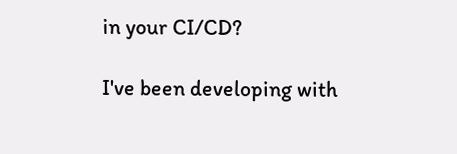in your CI/CD?

I've been developing with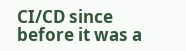CI/CD since before it was a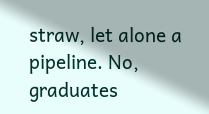straw, let alone a pipeline. No, graduates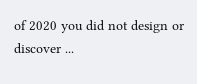of 2020 you did not design or discover ...